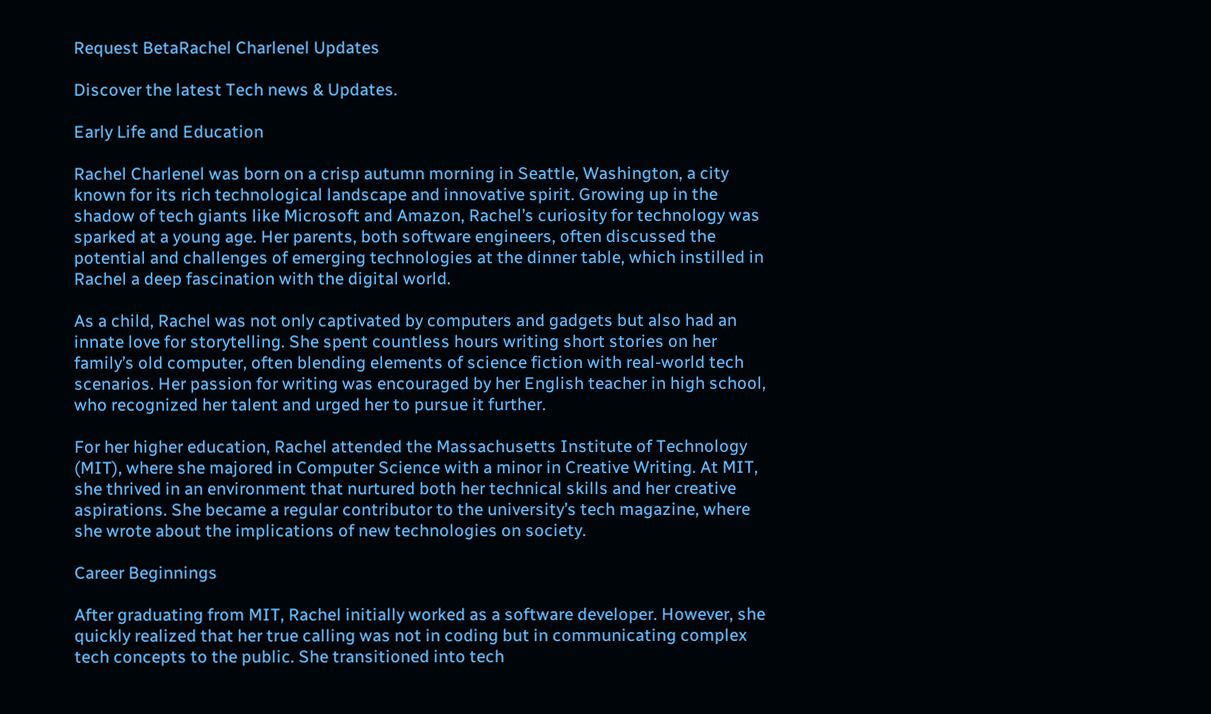Request BetaRachel Charlenel Updates

Discover the latest Tech news & Updates.

Early Life and Education

Rachel Charlenel was born on a crisp autumn morning in Seattle, Washington, a city known for its rich technological landscape and innovative spirit. Growing up in the shadow of tech giants like Microsoft and Amazon, Rachel’s curiosity for technology was sparked at a young age. Her parents, both software engineers, often discussed the potential and challenges of emerging technologies at the dinner table, which instilled in Rachel a deep fascination with the digital world.

As a child, Rachel was not only captivated by computers and gadgets but also had an innate love for storytelling. She spent countless hours writing short stories on her family’s old computer, often blending elements of science fiction with real-world tech scenarios. Her passion for writing was encouraged by her English teacher in high school, who recognized her talent and urged her to pursue it further.

For her higher education, Rachel attended the Massachusetts Institute of Technology (MIT), where she majored in Computer Science with a minor in Creative Writing. At MIT, she thrived in an environment that nurtured both her technical skills and her creative aspirations. She became a regular contributor to the university’s tech magazine, where she wrote about the implications of new technologies on society.

Career Beginnings

After graduating from MIT, Rachel initially worked as a software developer. However, she quickly realized that her true calling was not in coding but in communicating complex tech concepts to the public. She transitioned into tech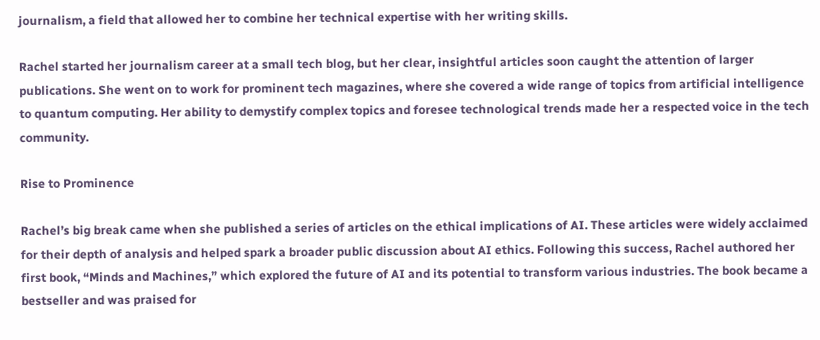journalism, a field that allowed her to combine her technical expertise with her writing skills.

Rachel started her journalism career at a small tech blog, but her clear, insightful articles soon caught the attention of larger publications. She went on to work for prominent tech magazines, where she covered a wide range of topics from artificial intelligence to quantum computing. Her ability to demystify complex topics and foresee technological trends made her a respected voice in the tech community.

Rise to Prominence

Rachel’s big break came when she published a series of articles on the ethical implications of AI. These articles were widely acclaimed for their depth of analysis and helped spark a broader public discussion about AI ethics. Following this success, Rachel authored her first book, “Minds and Machines,” which explored the future of AI and its potential to transform various industries. The book became a bestseller and was praised for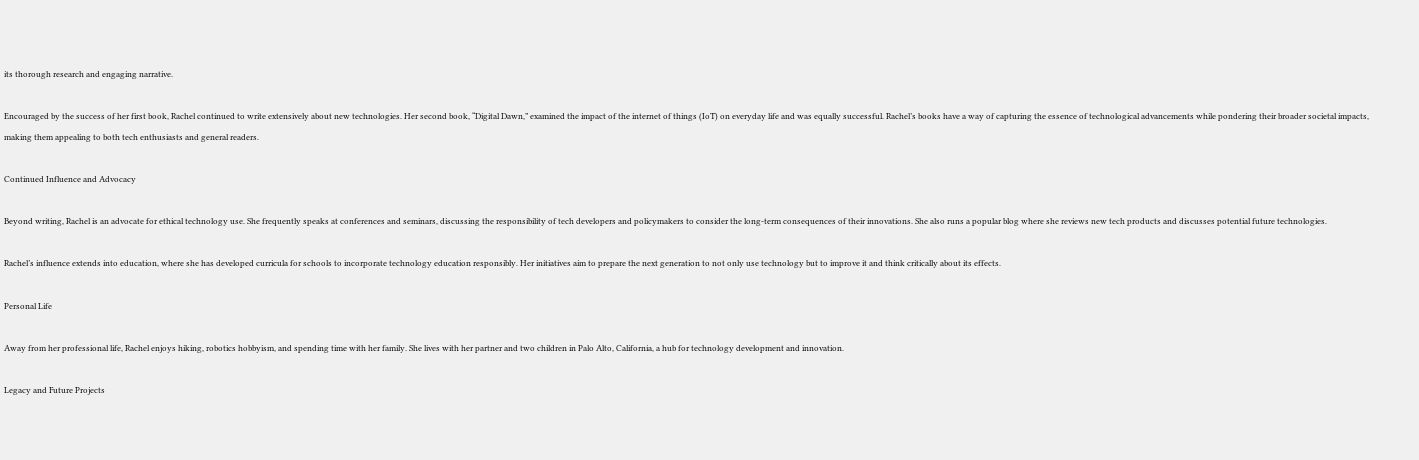its thorough research and engaging narrative.

Encouraged by the success of her first book, Rachel continued to write extensively about new technologies. Her second book, “Digital Dawn,” examined the impact of the internet of things (IoT) on everyday life and was equally successful. Rachel’s books have a way of capturing the essence of technological advancements while pondering their broader societal impacts, making them appealing to both tech enthusiasts and general readers.

Continued Influence and Advocacy

Beyond writing, Rachel is an advocate for ethical technology use. She frequently speaks at conferences and seminars, discussing the responsibility of tech developers and policymakers to consider the long-term consequences of their innovations. She also runs a popular blog where she reviews new tech products and discusses potential future technologies.

Rachel’s influence extends into education, where she has developed curricula for schools to incorporate technology education responsibly. Her initiatives aim to prepare the next generation to not only use technology but to improve it and think critically about its effects.

Personal Life

Away from her professional life, Rachel enjoys hiking, robotics hobbyism, and spending time with her family. She lives with her partner and two children in Palo Alto, California, a hub for technology development and innovation.

Legacy and Future Projects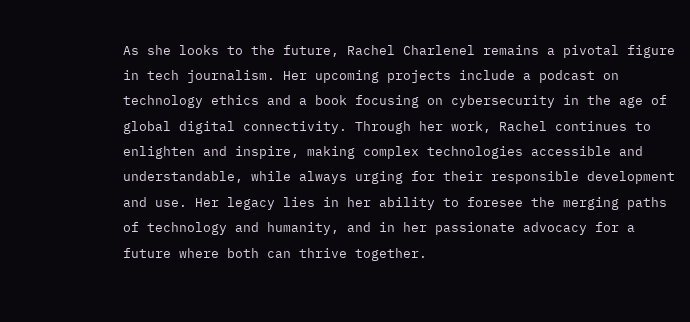As she looks to the future, Rachel Charlenel remains a pivotal figure in tech journalism. Her upcoming projects include a podcast on technology ethics and a book focusing on cybersecurity in the age of global digital connectivity. Through her work, Rachel continues to enlighten and inspire, making complex technologies accessible and understandable, while always urging for their responsible development and use. Her legacy lies in her ability to foresee the merging paths of technology and humanity, and in her passionate advocacy for a future where both can thrive together.